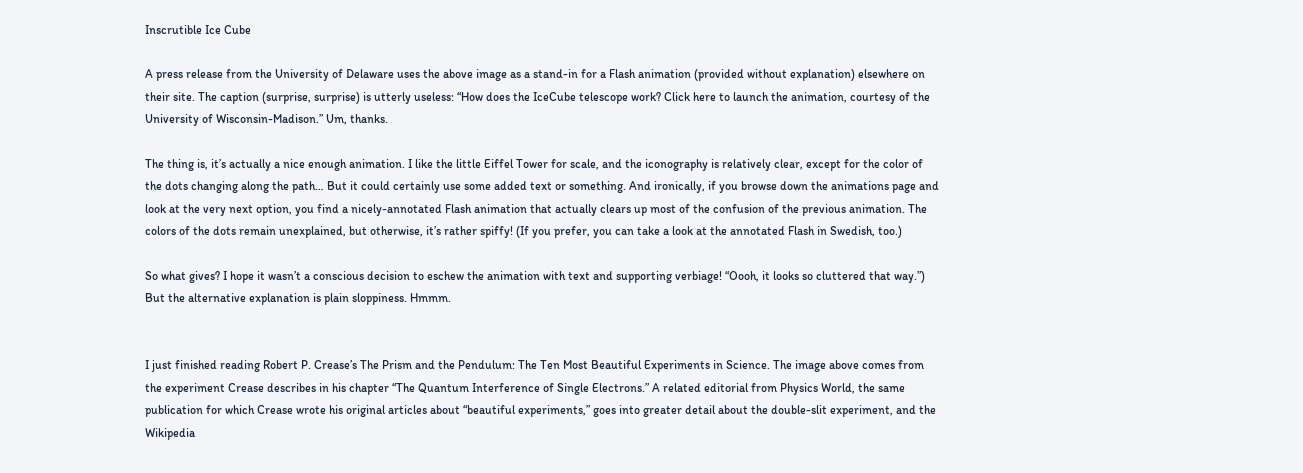Inscrutible Ice Cube

A press release from the University of Delaware uses the above image as a stand-in for a Flash animation (provided without explanation) elsewhere on their site. The caption (surprise, surprise) is utterly useless: “How does the IceCube telescope work? Click here to launch the animation, courtesy of the University of Wisconsin-Madison.” Um, thanks.

The thing is, it’s actually a nice enough animation. I like the little Eiffel Tower for scale, and the iconography is relatively clear, except for the color of the dots changing along the path… But it could certainly use some added text or something. And ironically, if you browse down the animations page and look at the very next option, you find a nicely-annotated Flash animation that actually clears up most of the confusion of the previous animation. The colors of the dots remain unexplained, but otherwise, it’s rather spiffy! (If you prefer, you can take a look at the annotated Flash in Swedish, too.)

So what gives? I hope it wasn’t a conscious decision to eschew the animation with text and supporting verbiage! “Oooh, it looks so cluttered that way.”) But the alternative explanation is plain sloppiness. Hmmm.


I just finished reading Robert P. Crease’s The Prism and the Pendulum: The Ten Most Beautiful Experiments in Science. The image above comes from the experiment Crease describes in his chapter “The Quantum Interference of Single Electrons.” A related editorial from Physics World, the same publication for which Crease wrote his original articles about “beautiful experiments,” goes into greater detail about the double-slit experiment, and the Wikipedia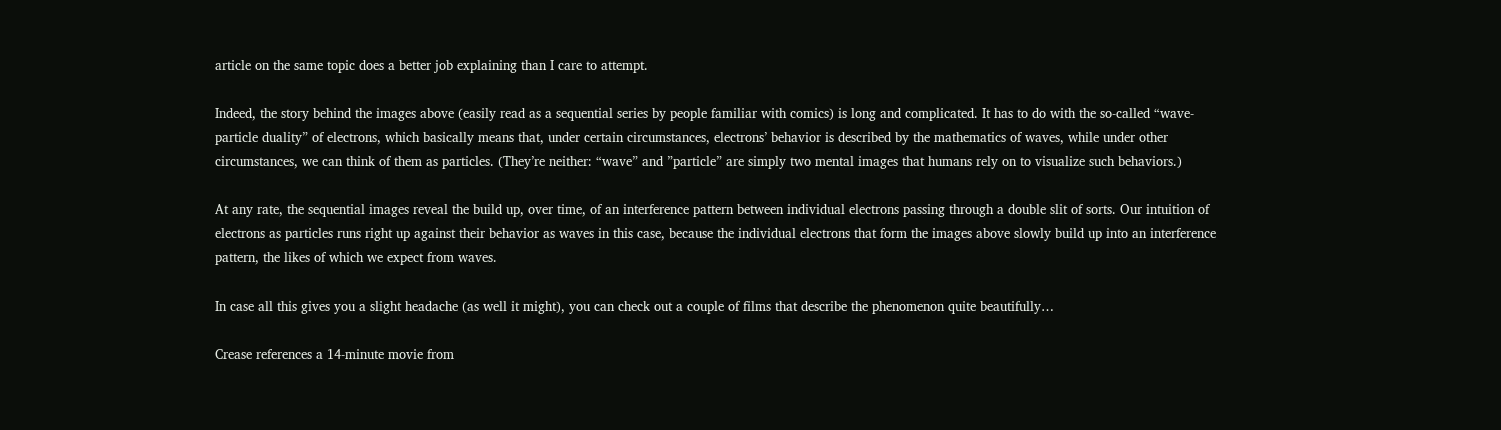article on the same topic does a better job explaining than I care to attempt.

Indeed, the story behind the images above (easily read as a sequential series by people familiar with comics) is long and complicated. It has to do with the so-called “wave-particle duality” of electrons, which basically means that, under certain circumstances, electrons’ behavior is described by the mathematics of waves, while under other circumstances, we can think of them as particles. (They’re neither: “wave” and ”particle” are simply two mental images that humans rely on to visualize such behaviors.)

At any rate, the sequential images reveal the build up, over time, of an interference pattern between individual electrons passing through a double slit of sorts. Our intuition of electrons as particles runs right up against their behavior as waves in this case, because the individual electrons that form the images above slowly build up into an interference pattern, the likes of which we expect from waves.

In case all this gives you a slight headache (as well it might), you can check out a couple of films that describe the phenomenon quite beautifully…

Crease references a 14-minute movie from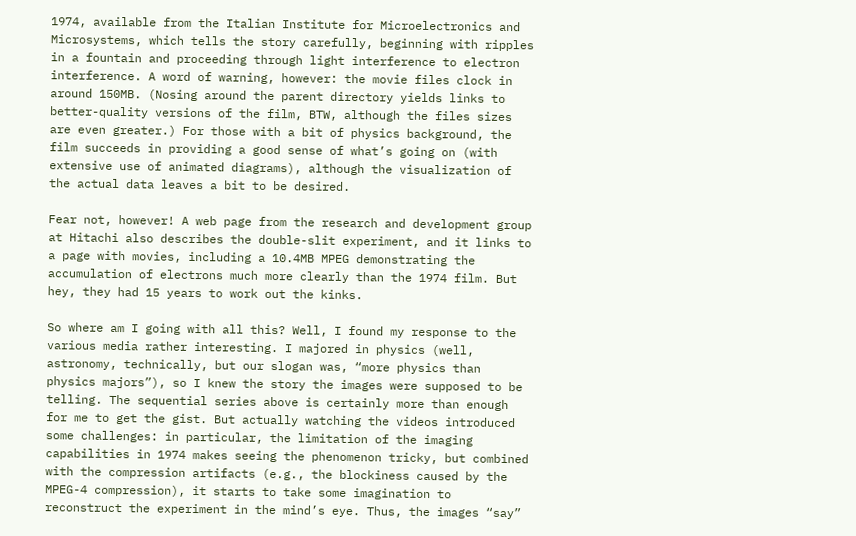1974, available from the Italian Institute for Microelectronics and Microsystems, which tells the story carefully, beginning with ripples in a fountain and proceeding through light interference to electron interference. A word of warning, however: the movie files clock in around 150MB. (Nosing around the parent directory yields links to better-quality versions of the film, BTW, although the files sizes are even greater.) For those with a bit of physics background, the film succeeds in providing a good sense of what’s going on (with extensive use of animated diagrams), although the visualization of the actual data leaves a bit to be desired.

Fear not, however! A web page from the research and development group at Hitachi also describes the double-slit experiment, and it links to a page with movies, including a 10.4MB MPEG demonstrating the accumulation of electrons much more clearly than the 1974 film. But hey, they had 15 years to work out the kinks.

So where am I going with all this? Well, I found my response to the various media rather interesting. I majored in physics (well, astronomy, technically, but our slogan was, “more physics than physics majors”), so I knew the story the images were supposed to be telling. The sequential series above is certainly more than enough for me to get the gist. But actually watching the videos introduced some challenges: in particular, the limitation of the imaging capabilities in 1974 makes seeing the phenomenon tricky, but combined with the compression artifacts (e.g., the blockiness caused by the MPEG-4 compression), it starts to take some imagination to reconstruct the experiment in the mind’s eye. Thus, the images “say”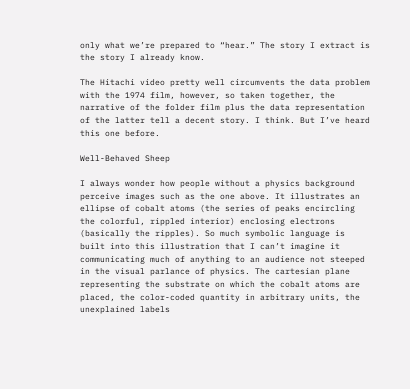only what we’re prepared to “hear.” The story I extract is the story I already know.

The Hitachi video pretty well circumvents the data problem with the 1974 film, however, so taken together, the narrative of the folder film plus the data representation of the latter tell a decent story. I think. But I’ve heard this one before.

Well-Behaved Sheep

I always wonder how people without a physics background perceive images such as the one above. It illustrates an ellipse of cobalt atoms (the series of peaks encircling the colorful, rippled interior) enclosing electrons (basically the ripples). So much symbolic language is built into this illustration that I can’t imagine it communicating much of anything to an audience not steeped in the visual parlance of physics. The cartesian plane representing the substrate on which the cobalt atoms are placed, the color-coded quantity in arbitrary units, the unexplained labels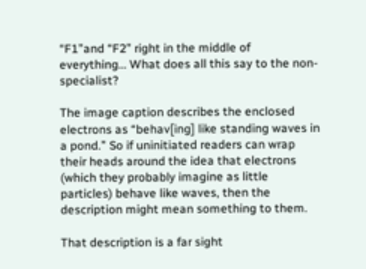“F1”and “F2” right in the middle of everything… What does all this say to the non-specialist?

The image caption describes the enclosed electrons as “behav[ing] like standing waves in a pond.” So if uninitiated readers can wrap their heads around the idea that electrons (which they probably imagine as little particles) behave like waves, then the description might mean something to them.

That description is a far sight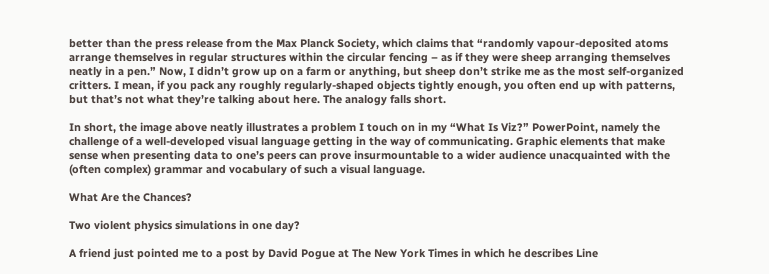better than the press release from the Max Planck Society, which claims that “randomly vapour-deposited atoms arrange themselves in regular structures within the circular fencing – as if they were sheep arranging themselves neatly in a pen.” Now, I didn’t grow up on a farm or anything, but sheep don’t strike me as the most self-organized critters. I mean, if you pack any roughly regularly-shaped objects tightly enough, you often end up with patterns, but that’s not what they’re talking about here. The analogy falls short.

In short, the image above neatly illustrates a problem I touch on in my “What Is Viz?” PowerPoint, namely the challenge of a well-developed visual language getting in the way of communicating. Graphic elements that make sense when presenting data to one’s peers can prove insurmountable to a wider audience unacquainted with the (often complex) grammar and vocabulary of such a visual language.

What Are the Chances?

Two violent physics simulations in one day?

A friend just pointed me to a post by David Pogue at The New York Times in which he describes Line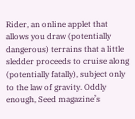Rider, an online applet that allows you draw (potentially dangerous) terrains that a little sledder proceeds to cruise along (potentially fatally), subject only to the law of gravity. Oddly enough, Seed magazine’s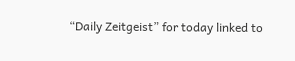“Daily Zeitgeist” for today linked to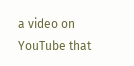a video on YouTube that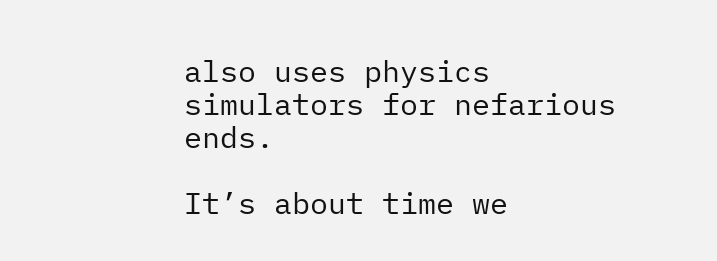also uses physics simulators for nefarious ends.

It’s about time we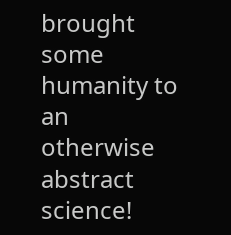brought some humanity to an otherwise abstract science!